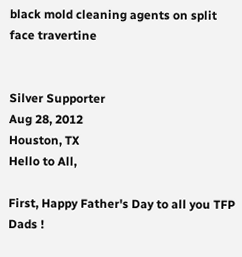black mold cleaning agents on split face travertine


Silver Supporter
Aug 28, 2012
Houston, TX
Hello to All,

First, Happy Father's Day to all you TFP Dads !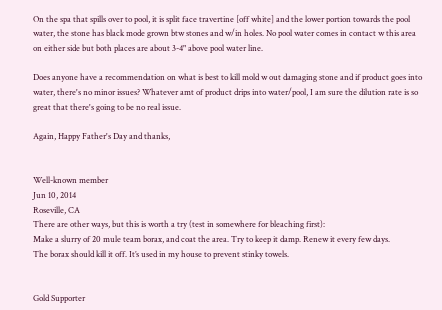On the spa that spills over to pool, it is split face travertine [off white] and the lower portion towards the pool water, the stone has black mode grown btw stones and w/in holes. No pool water comes in contact w this area on either side but both places are about 3-4" above pool water line.

Does anyone have a recommendation on what is best to kill mold w out damaging stone and if product goes into water, there's no minor issues? Whatever amt of product drips into water/pool, I am sure the dilution rate is so great that there's going to be no real issue.

Again, Happy Father's Day and thanks,


Well-known member
Jun 10, 2014
Roseville, CA
There are other ways, but this is worth a try (test in somewhere for bleaching first):
Make a slurry of 20 mule team borax, and coat the area. Try to keep it damp. Renew it every few days.
The borax should kill it off. It’s used in my house to prevent stinky towels.


Gold Supporter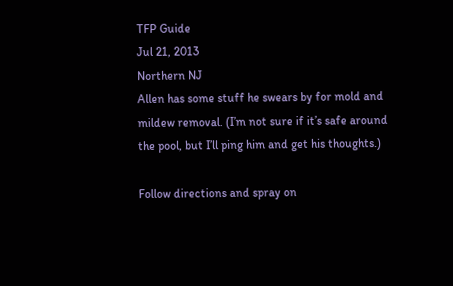TFP Guide
Jul 21, 2013
Northern NJ
Allen has some stuff he swears by for mold and mildew removal. (I’m not sure if it’s safe around the pool, but I’ll ping him and get his thoughts.)

Follow directions and spray on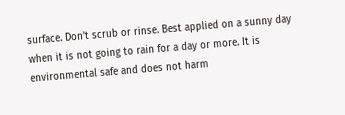surface. Don’t scrub or rinse. Best applied on a sunny day when it is not going to rain for a day or more. It is environmental safe and does not harm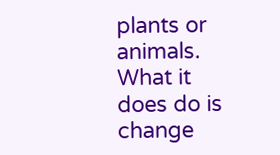plants or animals. What it does do is change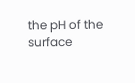the pH of the surface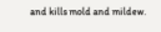and kills mold and mildew.